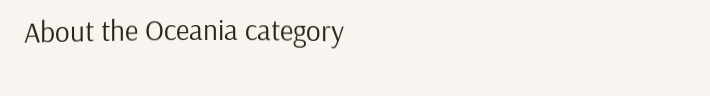About the Oceania category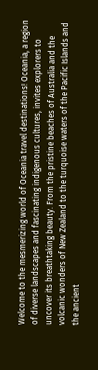Welcome to the mesmerizing world of Oceania travel destinations! Oceania, a region of diverse landscapes and fascinating indigenous cultures, invites explorers to uncover its breathtaking beauty. From the pristine beaches of Australia and the volcanic wonders of New Zealand to the turquoise waters of the Pacific Islands and the ancient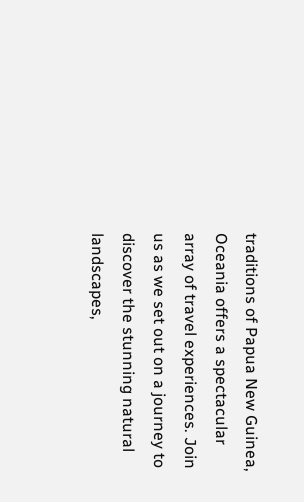traditions of Papua New Guinea, Oceania offers a spectacular array of travel experiences. Join us as we set out on a journey to discover the stunning natural landscapes,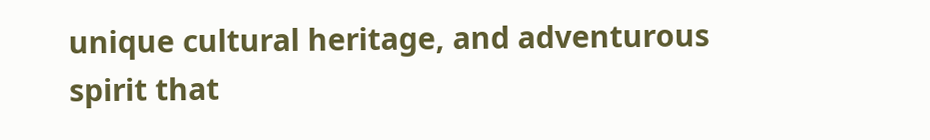unique cultural heritage, and adventurous spirit that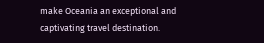make Oceania an exceptional and captivating travel destination.